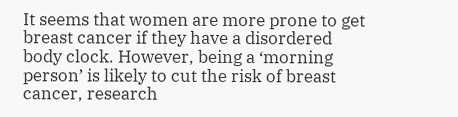It seems that women are more prone to get breast cancer if they have a disordered body clock. However, being a ‘morning person’ is likely to cut the risk of breast cancer, research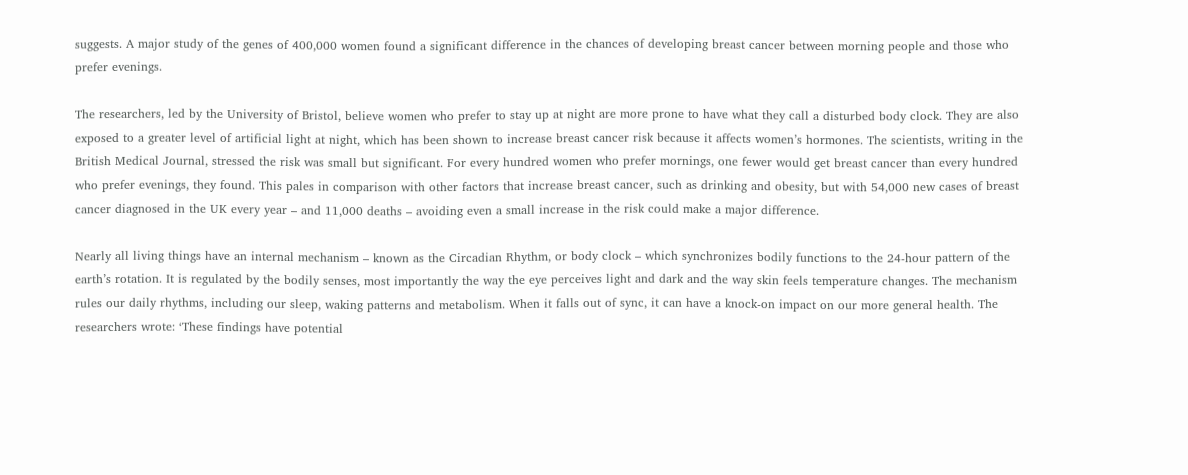suggests. A major study of the genes of 400,000 women found a significant difference in the chances of developing breast cancer between morning people and those who prefer evenings.

The researchers, led by the University of Bristol, believe women who prefer to stay up at night are more prone to have what they call a disturbed body clock. They are also exposed to a greater level of artificial light at night, which has been shown to increase breast cancer risk because it affects women’s hormones. The scientists, writing in the British Medical Journal, stressed the risk was small but significant. For every hundred women who prefer mornings, one fewer would get breast cancer than every hundred who prefer evenings, they found. This pales in comparison with other factors that increase breast cancer, such as drinking and obesity, but with 54,000 new cases of breast cancer diagnosed in the UK every year – and 11,000 deaths – avoiding even a small increase in the risk could make a major difference.

Nearly all living things have an internal mechanism – known as the Circadian Rhythm, or body clock – which synchronizes bodily functions to the 24-hour pattern of the earth’s rotation. It is regulated by the bodily senses, most importantly the way the eye perceives light and dark and the way skin feels temperature changes. The mechanism rules our daily rhythms, including our sleep, waking patterns and metabolism. When it falls out of sync, it can have a knock-on impact on our more general health. The researchers wrote: ‘These findings have potential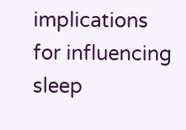implications for influencing sleep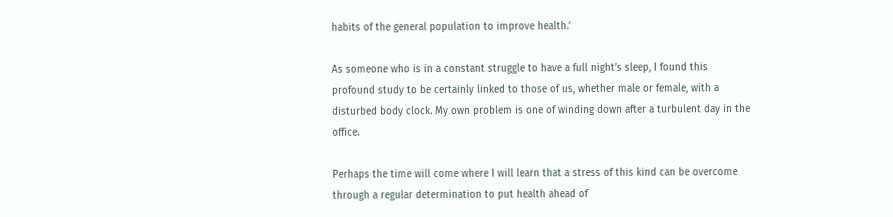habits of the general population to improve health.’

As someone who is in a constant struggle to have a full night’s sleep, I found this profound study to be certainly linked to those of us, whether male or female, with a disturbed body clock. My own problem is one of winding down after a turbulent day in the office.

Perhaps the time will come where I will learn that a stress of this kind can be overcome through a regular determination to put health ahead of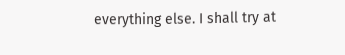everything else. I shall try at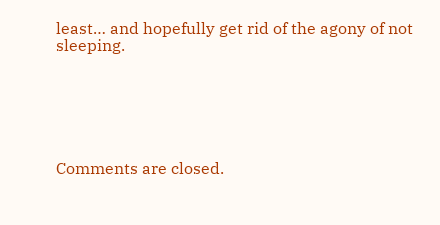least… and hopefully get rid of the agony of not sleeping.






Comments are closed.